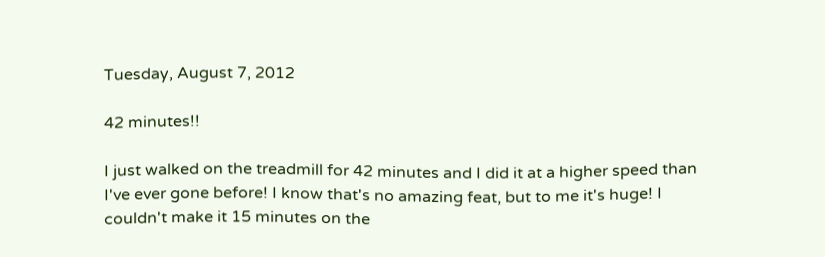Tuesday, August 7, 2012

42 minutes!!

I just walked on the treadmill for 42 minutes and I did it at a higher speed than I've ever gone before! I know that's no amazing feat, but to me it's huge! I couldn't make it 15 minutes on the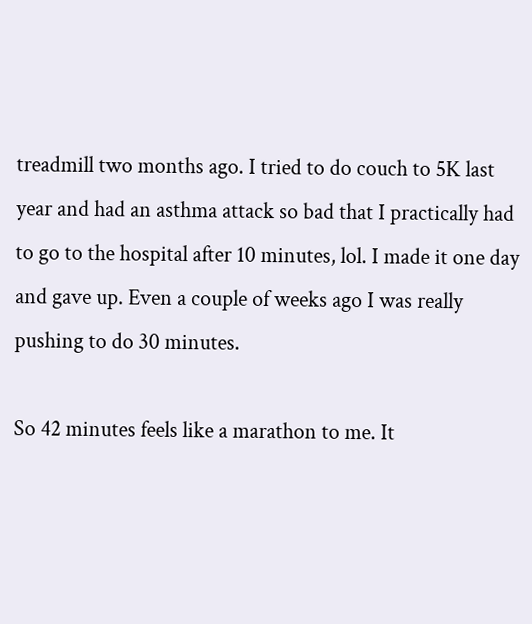treadmill two months ago. I tried to do couch to 5K last year and had an asthma attack so bad that I practically had to go to the hospital after 10 minutes, lol. I made it one day and gave up. Even a couple of weeks ago I was really pushing to do 30 minutes.

So 42 minutes feels like a marathon to me. It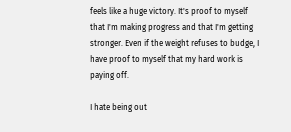feels like a huge victory. It's proof to myself that I'm making progress and that I'm getting stronger. Even if the weight refuses to budge, I have proof to myself that my hard work is paying off.

I hate being out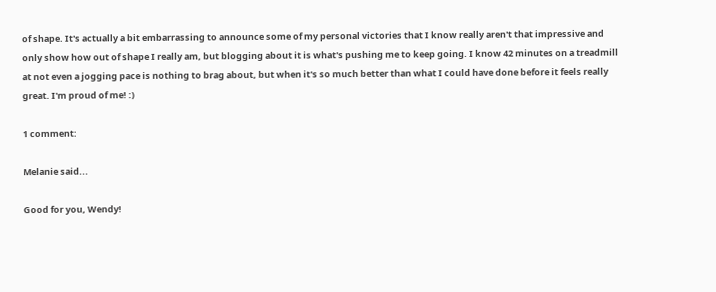of shape. It's actually a bit embarrassing to announce some of my personal victories that I know really aren't that impressive and only show how out of shape I really am, but blogging about it is what's pushing me to keep going. I know 42 minutes on a treadmill at not even a jogging pace is nothing to brag about, but when it's so much better than what I could have done before it feels really great. I'm proud of me! :)

1 comment:

Melanie said...

Good for you, Wendy!